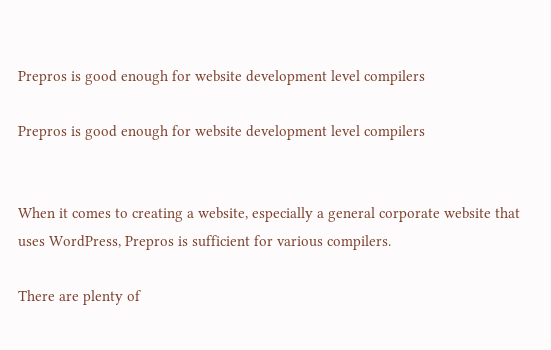Prepros is good enough for website development level compilers

Prepros is good enough for website development level compilers


When it comes to creating a website, especially a general corporate website that uses WordPress, Prepros is sufficient for various compilers.

There are plenty of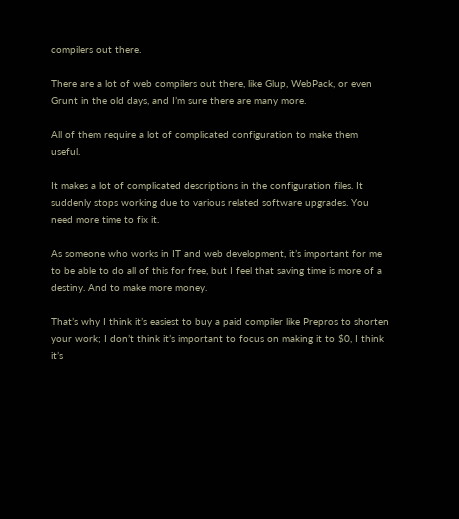compilers out there.

There are a lot of web compilers out there, like Glup, WebPack, or even Grunt in the old days, and I’m sure there are many more.

All of them require a lot of complicated configuration to make them useful.

It makes a lot of complicated descriptions in the configuration files. It suddenly stops working due to various related software upgrades. You need more time to fix it.

As someone who works in IT and web development, it’s important for me to be able to do all of this for free, but I feel that saving time is more of a destiny. And to make more money.

That’s why I think it’s easiest to buy a paid compiler like Prepros to shorten your work; I don’t think it’s important to focus on making it to $0, I think it’s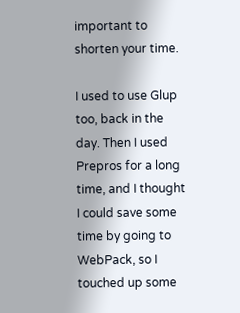important to shorten your time.

I used to use Glup too, back in the day. Then I used Prepros for a long time, and I thought I could save some time by going to WebPack, so I touched up some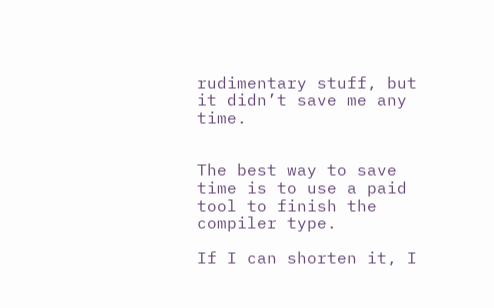rudimentary stuff, but it didn’t save me any time.


The best way to save time is to use a paid tool to finish the compiler type.

If I can shorten it, I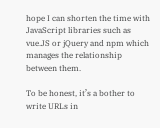hope I can shorten the time with JavaScript libraries such as vue.JS or jQuery and npm which manages the relationship between them.

To be honest, it’s a bother to write URLs in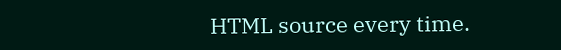HTML source every time.